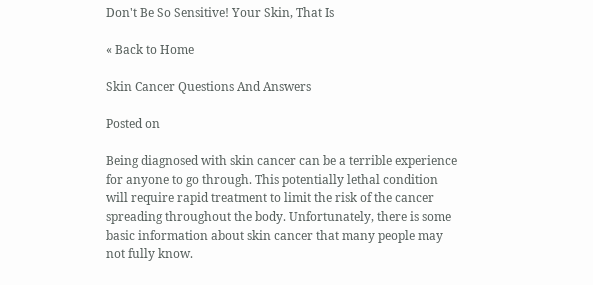Don't Be So Sensitive! Your Skin, That Is

« Back to Home

Skin Cancer Questions And Answers

Posted on

Being diagnosed with skin cancer can be a terrible experience for anyone to go through. This potentially lethal condition will require rapid treatment to limit the risk of the cancer spreading throughout the body. Unfortunately, there is some basic information about skin cancer that many people may not fully know.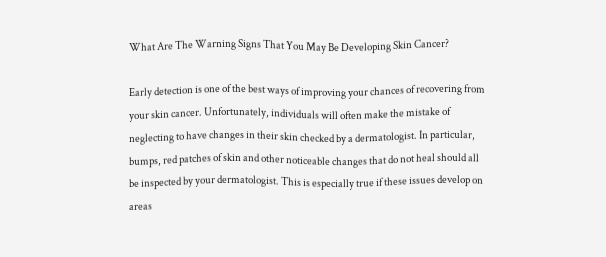What Are The Warning Signs That You May Be Developing Skin Cancer?

Early detection is one of the best ways of improving your chances of recovering from your skin cancer. Unfortunately, individuals will often make the mistake of neglecting to have changes in their skin checked by a dermatologist. In particular, bumps, red patches of skin and other noticeable changes that do not heal should all be inspected by your dermatologist. This is especially true if these issues develop on areas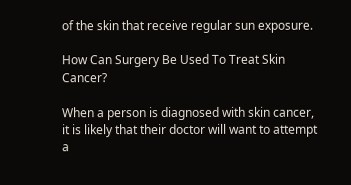of the skin that receive regular sun exposure.

How Can Surgery Be Used To Treat Skin Cancer?

When a person is diagnosed with skin cancer, it is likely that their doctor will want to attempt a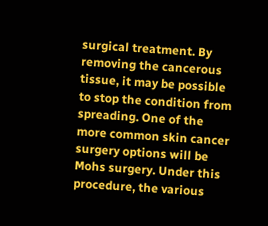surgical treatment. By removing the cancerous tissue, it may be possible to stop the condition from spreading. One of the more common skin cancer surgery options will be Mohs surgery. Under this procedure, the various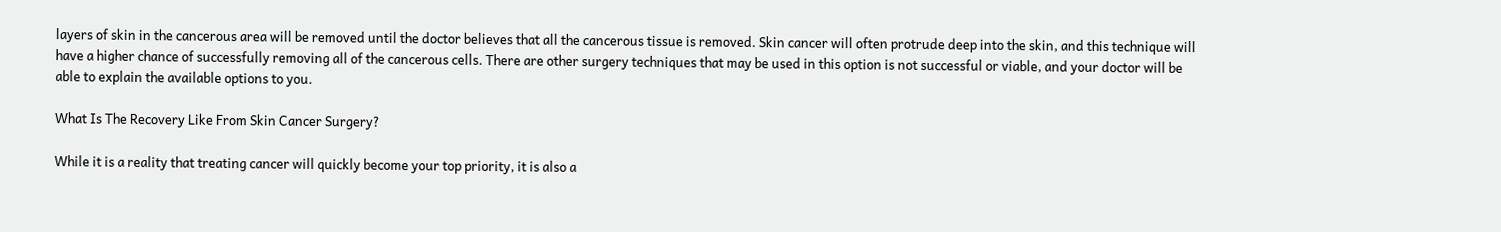layers of skin in the cancerous area will be removed until the doctor believes that all the cancerous tissue is removed. Skin cancer will often protrude deep into the skin, and this technique will have a higher chance of successfully removing all of the cancerous cells. There are other surgery techniques that may be used in this option is not successful or viable, and your doctor will be able to explain the available options to you.

What Is The Recovery Like From Skin Cancer Surgery?

While it is a reality that treating cancer will quickly become your top priority, it is also a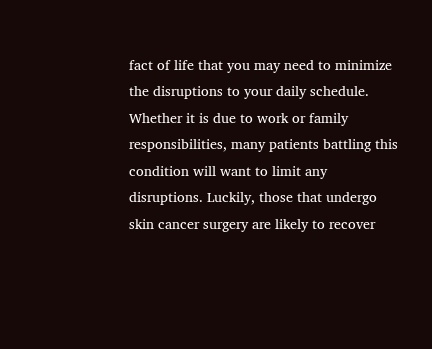fact of life that you may need to minimize the disruptions to your daily schedule. Whether it is due to work or family responsibilities, many patients battling this condition will want to limit any disruptions. Luckily, those that undergo skin cancer surgery are likely to recover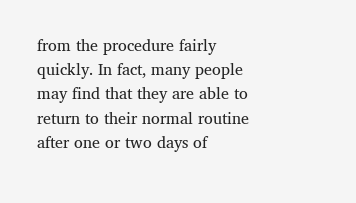from the procedure fairly quickly. In fact, many people may find that they are able to return to their normal routine after one or two days of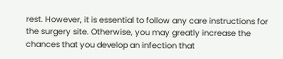rest. However, it is essential to follow any care instructions for the surgery site. Otherwise, you may greatly increase the chances that you develop an infection that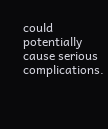could potentially cause serious complications.